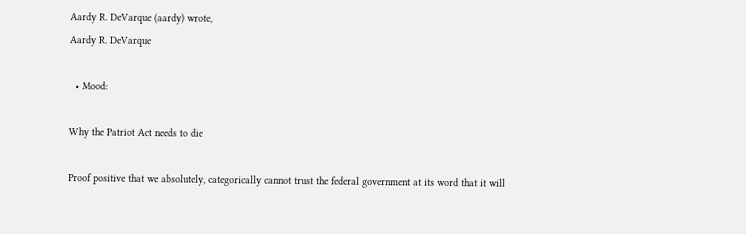Aardy R. DeVarque (aardy) wrote,
Aardy R. DeVarque

  • Mood:

Why the Patriot Act needs to die

Proof positive that we absolutely, categorically cannot trust the federal government at its word that it will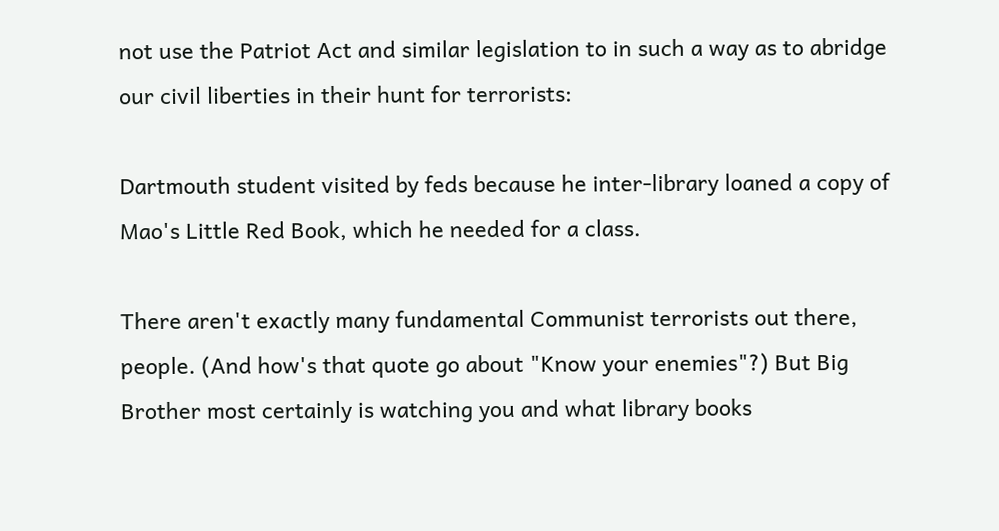not use the Patriot Act and similar legislation to in such a way as to abridge our civil liberties in their hunt for terrorists:

Dartmouth student visited by feds because he inter-library loaned a copy of Mao's Little Red Book, which he needed for a class.

There aren't exactly many fundamental Communist terrorists out there, people. (And how's that quote go about "Know your enemies"?) But Big Brother most certainly is watching you and what library books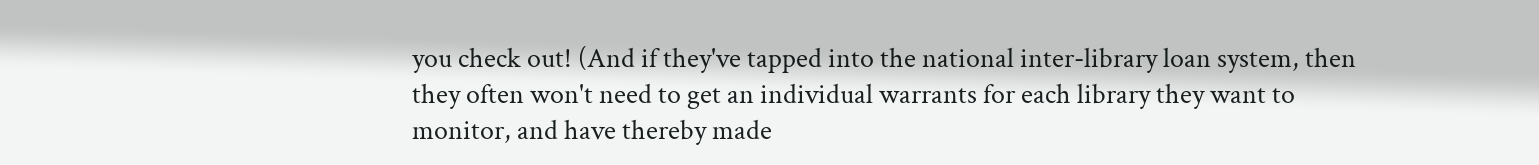you check out! (And if they've tapped into the national inter-library loan system, then they often won't need to get an individual warrants for each library they want to monitor, and have thereby made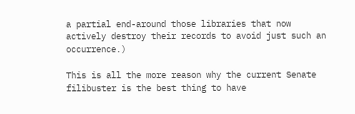a partial end-around those libraries that now actively destroy their records to avoid just such an occurrence.)

This is all the more reason why the current Senate filibuster is the best thing to have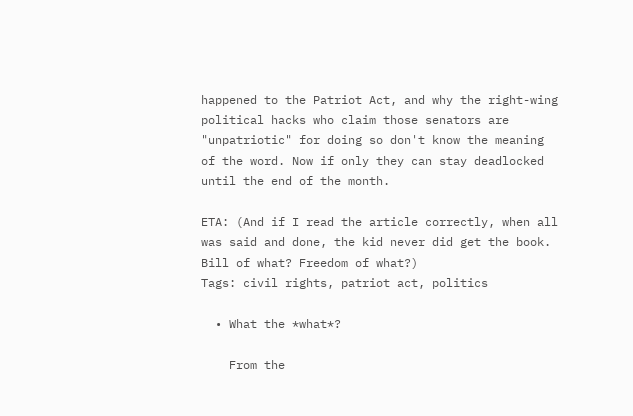happened to the Patriot Act, and why the right-wing political hacks who claim those senators are "unpatriotic" for doing so don't know the meaning of the word. Now if only they can stay deadlocked until the end of the month.

ETA: (And if I read the article correctly, when all was said and done, the kid never did get the book. Bill of what? Freedom of what?)
Tags: civil rights, patriot act, politics

  • What the *what*?

    From the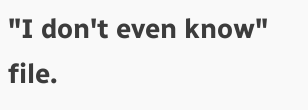"I don't even know" file.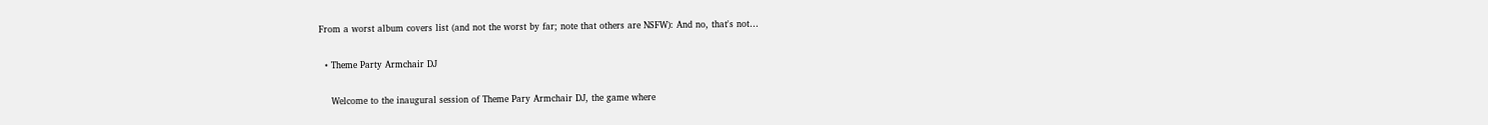From a worst album covers list (and not the worst by far; note that others are NSFW): And no, that's not…

  • Theme Party Armchair DJ

    Welcome to the inaugural session of Theme Pary Armchair DJ, the game where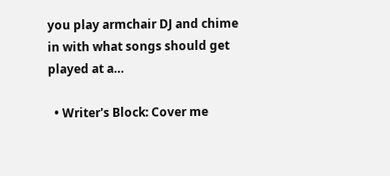you play armchair DJ and chime in with what songs should get played at a…

  • Writer's Block: Cover me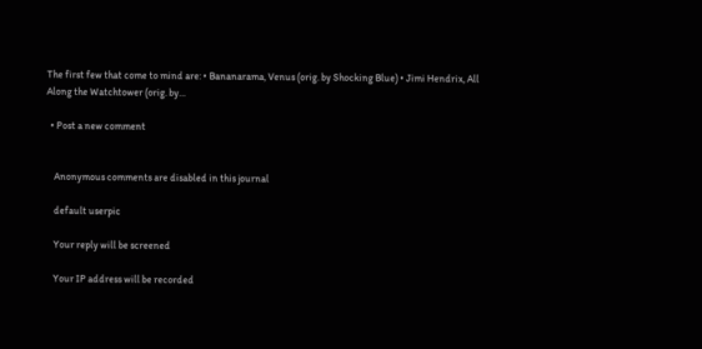The first few that come to mind are: • Bananarama, Venus (orig. by Shocking Blue) • Jimi Hendrix, All Along the Watchtower (orig. by…

  • Post a new comment


    Anonymous comments are disabled in this journal

    default userpic

    Your reply will be screened

    Your IP address will be recorded